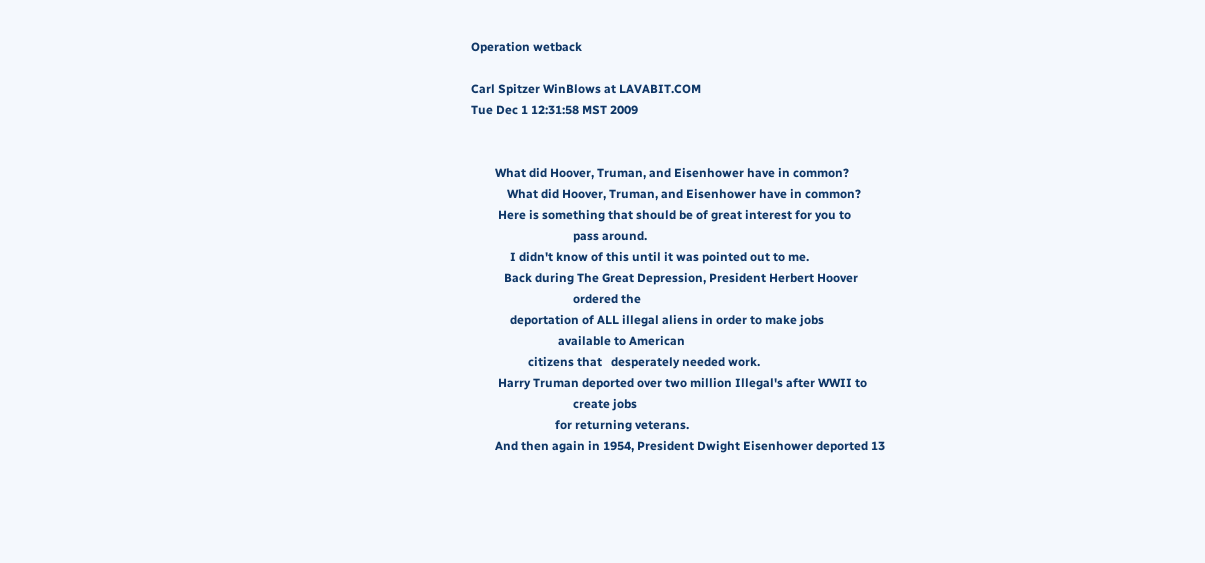Operation wetback

Carl Spitzer WinBlows at LAVABIT.COM
Tue Dec 1 12:31:58 MST 2009


        What did Hoover, Truman, and Eisenhower have in common?
            What did Hoover, Truman, and Eisenhower have in common?
         Here is something that should be of great interest for you to
                                  pass around.
             I didn't know of this until it was pointed out to me.
           Back during The Great Depression, President Herbert Hoover
                                  ordered the
             deportation of ALL illegal aliens in order to make jobs
                             available to American
                   citizens that   desperately needed work.
         Harry Truman deported over two million Illegal's after WWII to
                                  create jobs
                            for returning veterans.
        And then again in 1954, President Dwight Eisenhower deported 13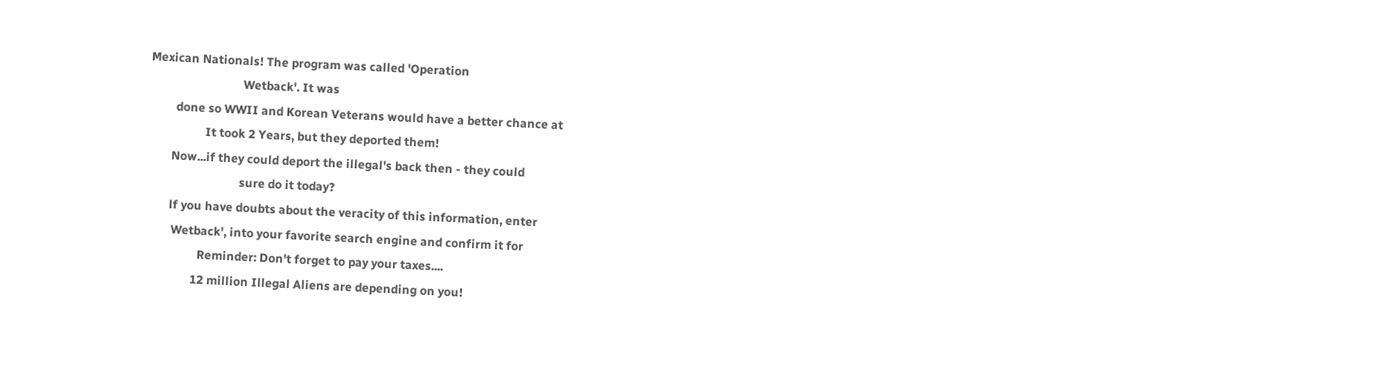Mexican Nationals! The program was called 'Operation
                               Wetback'. It was
         done so WWII and Korean Veterans would have a better chance at
                   It took 2 Years, but they deported them!
        Now...if they could deport the illegal's back then - they could
                               sure do it today?
        lf you have doubts about the veracity of this information, enter
         Wetback', into your favorite search engine and confirm it for
                  Reminder: Don't forget to pay your taxes....
                12 million Illegal Aliens are depending on you!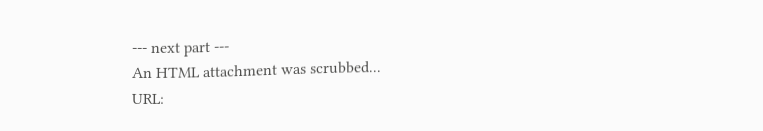--- next part ---
An HTML attachment was scrubbed...
URL: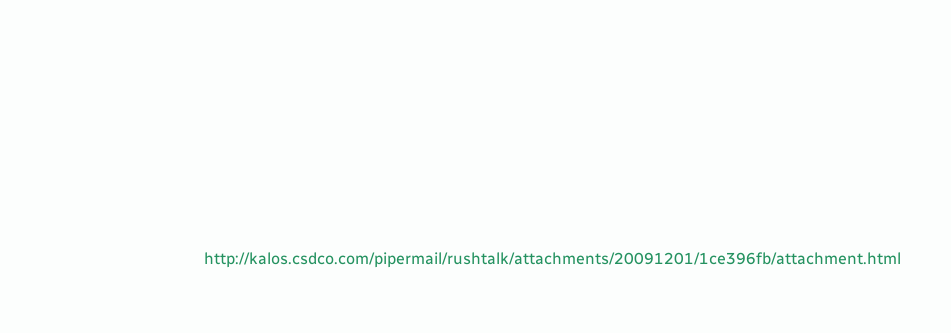http://kalos.csdco.com/pipermail/rushtalk/attachments/20091201/1ce396fb/attachment.html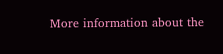More information about the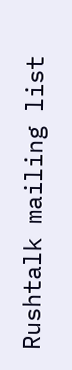Rushtalk mailing list